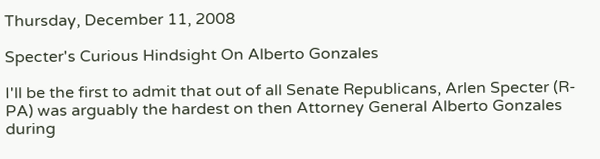Thursday, December 11, 2008

Specter's Curious Hindsight On Alberto Gonzales

I'll be the first to admit that out of all Senate Republicans, Arlen Specter (R-PA) was arguably the hardest on then Attorney General Alberto Gonzales during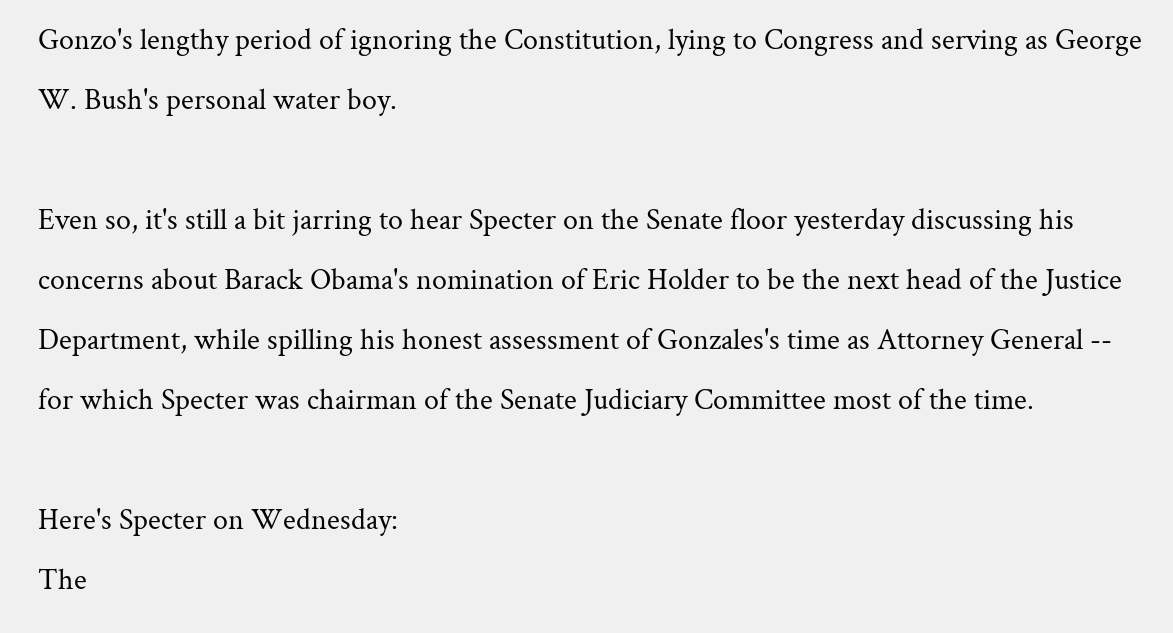Gonzo's lengthy period of ignoring the Constitution, lying to Congress and serving as George W. Bush's personal water boy.

Even so, it's still a bit jarring to hear Specter on the Senate floor yesterday discussing his concerns about Barack Obama's nomination of Eric Holder to be the next head of the Justice Department, while spilling his honest assessment of Gonzales's time as Attorney General -- for which Specter was chairman of the Senate Judiciary Committee most of the time.

Here's Specter on Wednesday:
The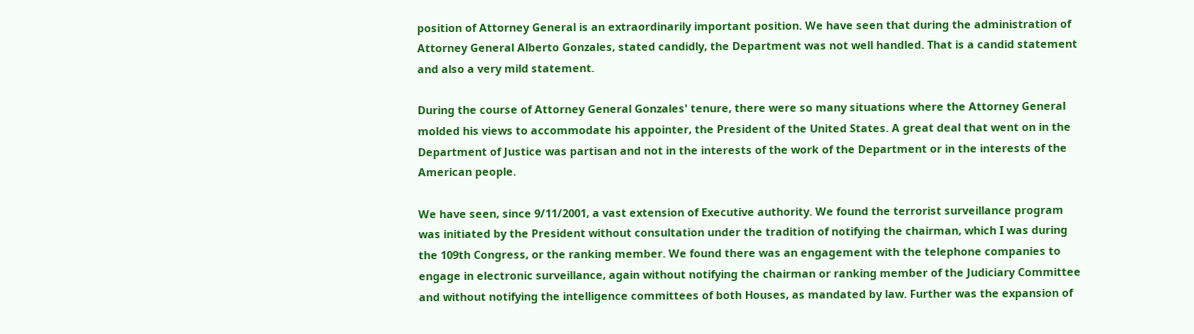position of Attorney General is an extraordinarily important position. We have seen that during the administration of Attorney General Alberto Gonzales, stated candidly, the Department was not well handled. That is a candid statement and also a very mild statement.

During the course of Attorney General Gonzales' tenure, there were so many situations where the Attorney General molded his views to accommodate his appointer, the President of the United States. A great deal that went on in the Department of Justice was partisan and not in the interests of the work of the Department or in the interests of the American people.

We have seen, since 9/11/2001, a vast extension of Executive authority. We found the terrorist surveillance program was initiated by the President without consultation under the tradition of notifying the chairman, which I was during the 109th Congress, or the ranking member. We found there was an engagement with the telephone companies to engage in electronic surveillance, again without notifying the chairman or ranking member of the Judiciary Committee and without notifying the intelligence committees of both Houses, as mandated by law. Further was the expansion of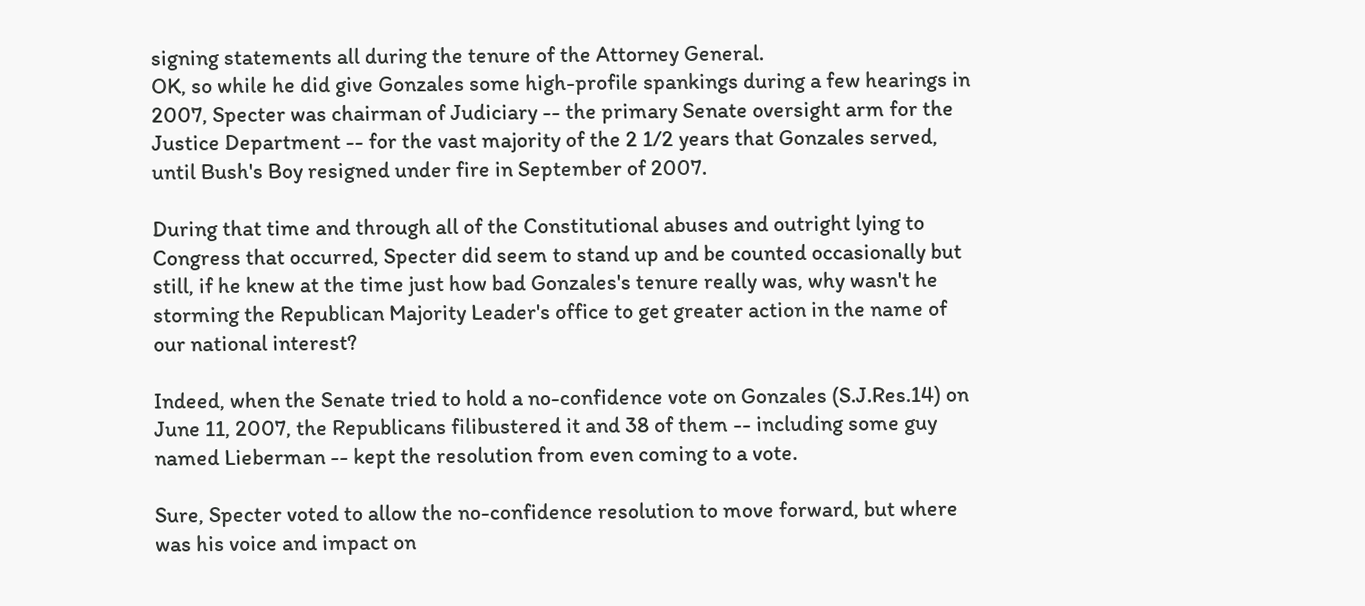signing statements all during the tenure of the Attorney General.
OK, so while he did give Gonzales some high-profile spankings during a few hearings in 2007, Specter was chairman of Judiciary -- the primary Senate oversight arm for the Justice Department -- for the vast majority of the 2 1/2 years that Gonzales served, until Bush's Boy resigned under fire in September of 2007.

During that time and through all of the Constitutional abuses and outright lying to Congress that occurred, Specter did seem to stand up and be counted occasionally but still, if he knew at the time just how bad Gonzales's tenure really was, why wasn't he storming the Republican Majority Leader's office to get greater action in the name of our national interest?

Indeed, when the Senate tried to hold a no-confidence vote on Gonzales (S.J.Res.14) on June 11, 2007, the Republicans filibustered it and 38 of them -- including some guy named Lieberman -- kept the resolution from even coming to a vote.

Sure, Specter voted to allow the no-confidence resolution to move forward, but where was his voice and impact on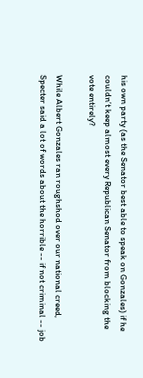his own party (as the Senator best able to speak on Gonzales) if he couldn’t keep almost every Republican Senator from blocking the vote entirely?

While Albert Gonzales ran roughshod over our national creed, Specter said a lot of words about the horrible -- if not criminal -- job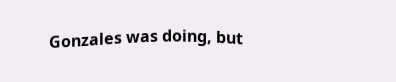Gonzales was doing, but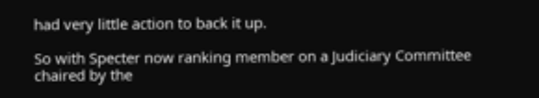had very little action to back it up.

So with Specter now ranking member on a Judiciary Committee chaired by the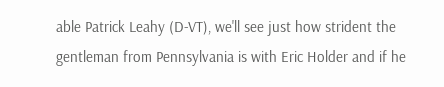able Patrick Leahy (D-VT), we'll see just how strident the gentleman from Pennsylvania is with Eric Holder and if he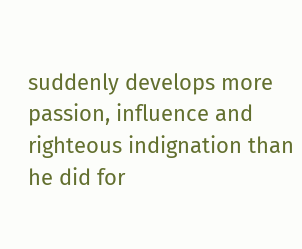suddenly develops more passion, influence and righteous indignation than he did for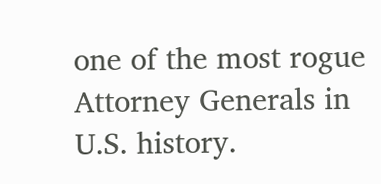one of the most rogue Attorney Generals in U.S. history.